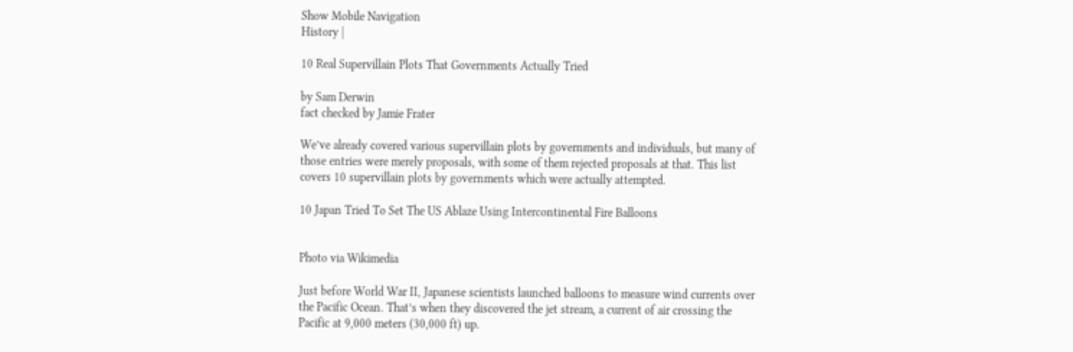Show Mobile Navigation
History |

10 Real Supervillain Plots That Governments Actually Tried

by Sam Derwin
fact checked by Jamie Frater

We’ve already covered various supervillain plots by governments and individuals, but many of those entries were merely proposals, with some of them rejected proposals at that. This list covers 10 supervillain plots by governments which were actually attempted.

10 Japan Tried To Set The US Ablaze Using Intercontinental Fire Balloons


Photo via Wikimedia

Just before World War II, Japanese scientists launched balloons to measure wind currents over the Pacific Ocean. That’s when they discovered the jet stream, a current of air crossing the Pacific at 9,000 meters (30,000 ft) up.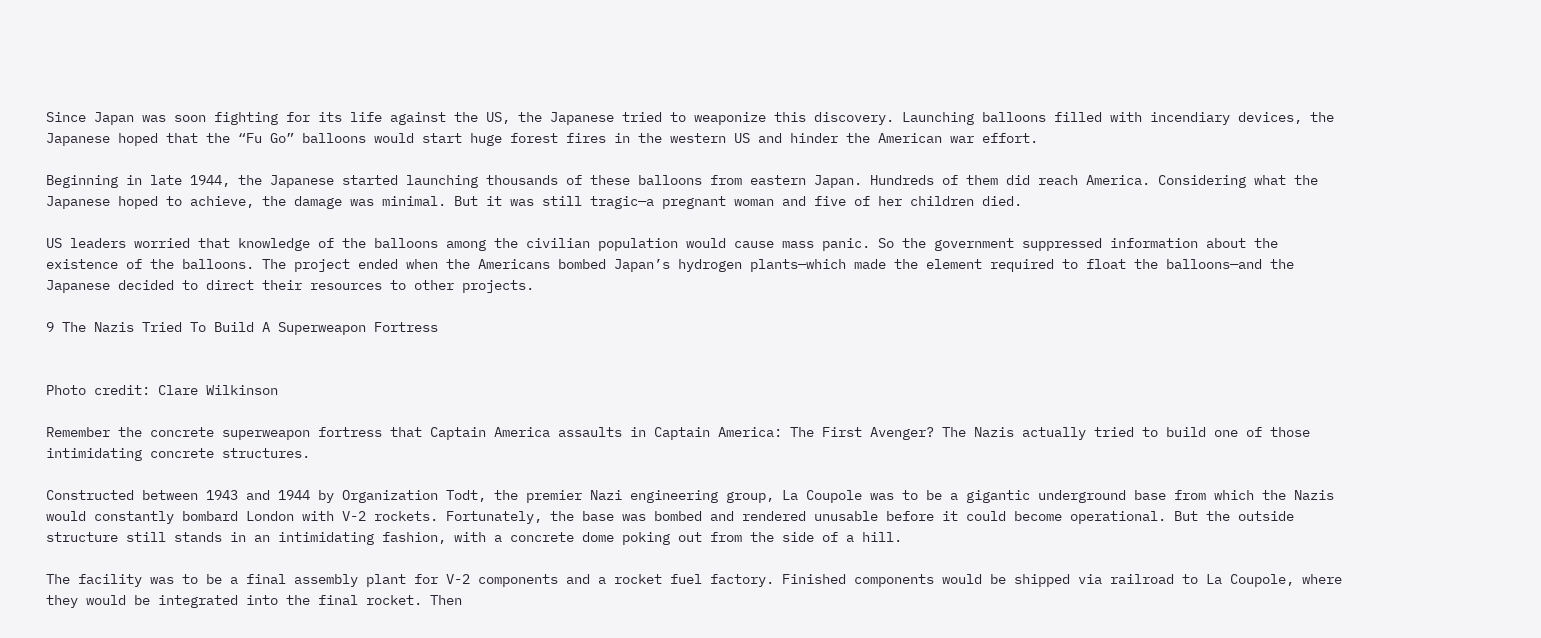Since Japan was soon fighting for its life against the US, the Japanese tried to weaponize this discovery. Launching balloons filled with incendiary devices, the Japanese hoped that the “Fu Go” balloons would start huge forest fires in the western US and hinder the American war effort.

Beginning in late 1944, the Japanese started launching thousands of these balloons from eastern Japan. Hundreds of them did reach America. Considering what the Japanese hoped to achieve, the damage was minimal. But it was still tragic—a pregnant woman and five of her children died.

US leaders worried that knowledge of the balloons among the civilian population would cause mass panic. So the government suppressed information about the existence of the balloons. The project ended when the Americans bombed Japan’s hydrogen plants—which made the element required to float the balloons—and the Japanese decided to direct their resources to other projects.

9 The Nazis Tried To Build A Superweapon Fortress


Photo credit: Clare Wilkinson

Remember the concrete superweapon fortress that Captain America assaults in Captain America: The First Avenger? The Nazis actually tried to build one of those intimidating concrete structures.

Constructed between 1943 and 1944 by Organization Todt, the premier Nazi engineering group, La Coupole was to be a gigantic underground base from which the Nazis would constantly bombard London with V-2 rockets. Fortunately, the base was bombed and rendered unusable before it could become operational. But the outside structure still stands in an intimidating fashion, with a concrete dome poking out from the side of a hill.

The facility was to be a final assembly plant for V-2 components and a rocket fuel factory. Finished components would be shipped via railroad to La Coupole, where they would be integrated into the final rocket. Then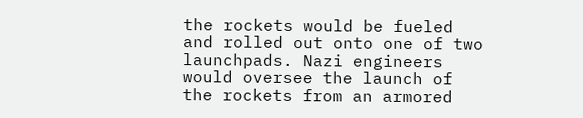the rockets would be fueled and rolled out onto one of two launchpads. Nazi engineers would oversee the launch of the rockets from an armored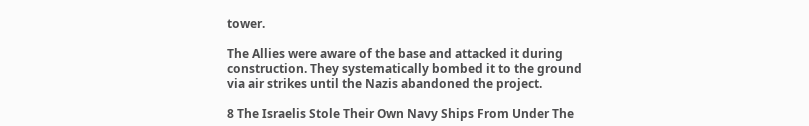tower.

The Allies were aware of the base and attacked it during construction. They systematically bombed it to the ground via air strikes until the Nazis abandoned the project.

8 The Israelis Stole Their Own Navy Ships From Under The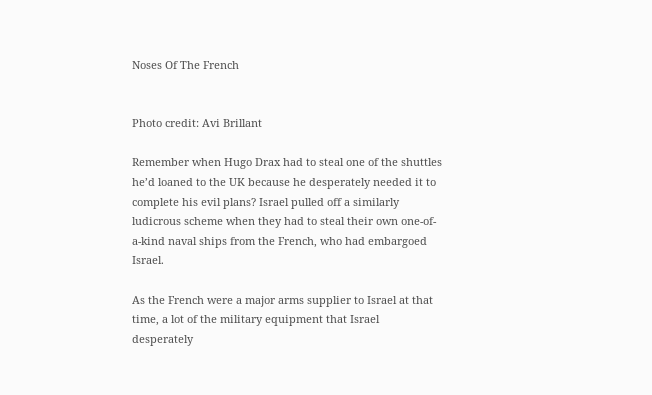Noses Of The French


Photo credit: Avi Brillant

Remember when Hugo Drax had to steal one of the shuttles he’d loaned to the UK because he desperately needed it to complete his evil plans? Israel pulled off a similarly ludicrous scheme when they had to steal their own one-of-a-kind naval ships from the French, who had embargoed Israel.

As the French were a major arms supplier to Israel at that time, a lot of the military equipment that Israel desperately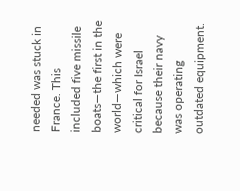needed was stuck in France. This included five missile boats—the first in the world—which were critical for Israel because their navy was operating outdated equipment.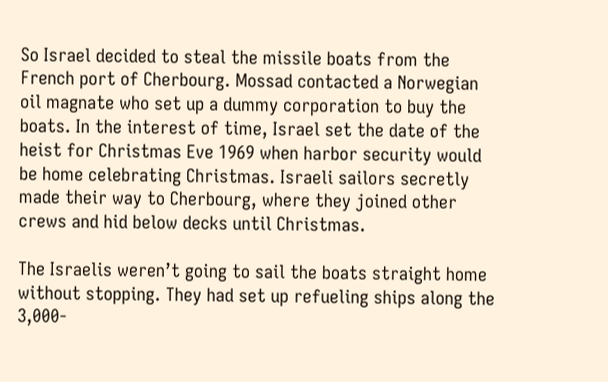So Israel decided to steal the missile boats from the French port of Cherbourg. Mossad contacted a Norwegian oil magnate who set up a dummy corporation to buy the boats. In the interest of time, Israel set the date of the heist for Christmas Eve 1969 when harbor security would be home celebrating Christmas. Israeli sailors secretly made their way to Cherbourg, where they joined other crews and hid below decks until Christmas.

The Israelis weren’t going to sail the boats straight home without stopping. They had set up refueling ships along the 3,000-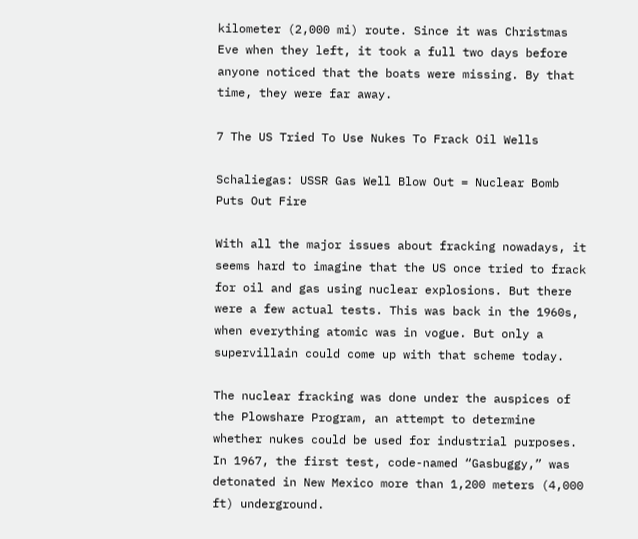kilometer (2,000 mi) route. Since it was Christmas Eve when they left, it took a full two days before anyone noticed that the boats were missing. By that time, they were far away.

7 The US Tried To Use Nukes To Frack Oil Wells

Schaliegas: USSR Gas Well Blow Out = Nuclear Bomb Puts Out Fire

With all the major issues about fracking nowadays, it seems hard to imagine that the US once tried to frack for oil and gas using nuclear explosions. But there were a few actual tests. This was back in the 1960s, when everything atomic was in vogue. But only a supervillain could come up with that scheme today.

The nuclear fracking was done under the auspices of the Plowshare Program, an attempt to determine whether nukes could be used for industrial purposes. In 1967, the first test, code-named “Gasbuggy,” was detonated in New Mexico more than 1,200 meters (4,000 ft) underground.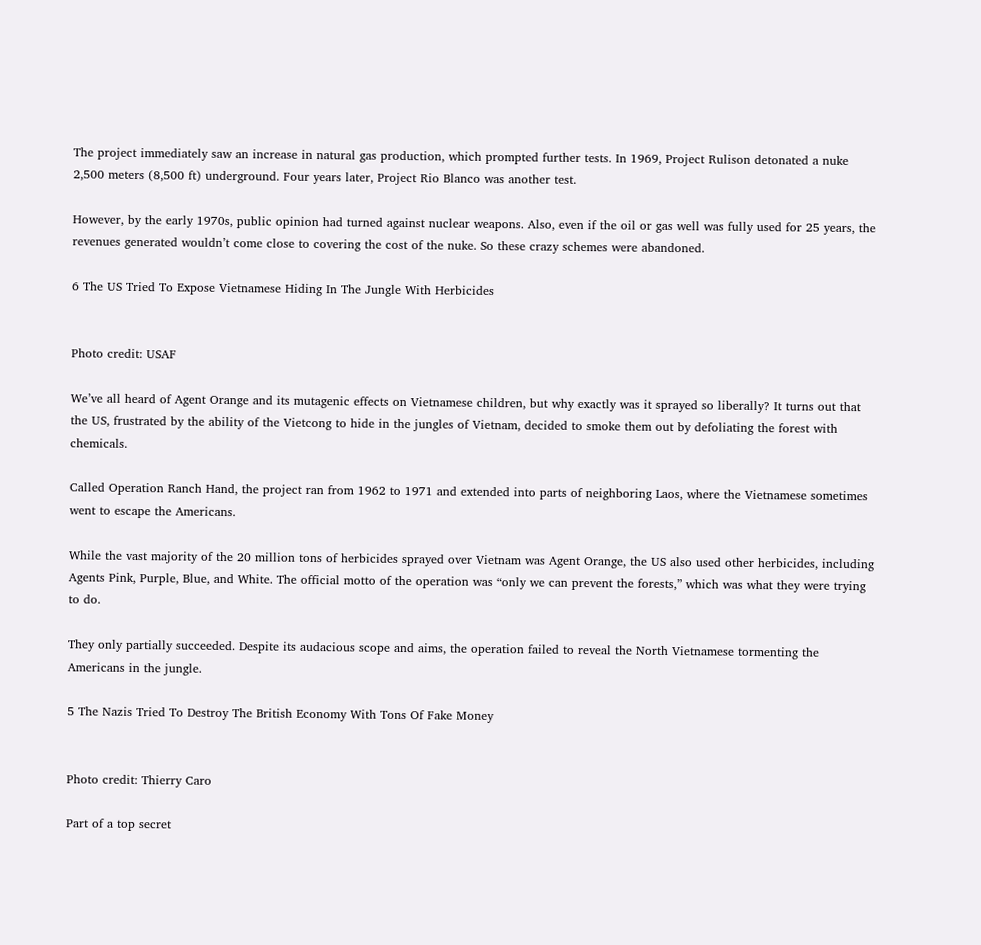The project immediately saw an increase in natural gas production, which prompted further tests. In 1969, Project Rulison detonated a nuke 2,500 meters (8,500 ft) underground. Four years later, Project Rio Blanco was another test.

However, by the early 1970s, public opinion had turned against nuclear weapons. Also, even if the oil or gas well was fully used for 25 years, the revenues generated wouldn’t come close to covering the cost of the nuke. So these crazy schemes were abandoned.

6 The US Tried To Expose Vietnamese Hiding In The Jungle With Herbicides


Photo credit: USAF

We’ve all heard of Agent Orange and its mutagenic effects on Vietnamese children, but why exactly was it sprayed so liberally? It turns out that the US, frustrated by the ability of the Vietcong to hide in the jungles of Vietnam, decided to smoke them out by defoliating the forest with chemicals.

Called Operation Ranch Hand, the project ran from 1962 to 1971 and extended into parts of neighboring Laos, where the Vietnamese sometimes went to escape the Americans.

While the vast majority of the 20 million tons of herbicides sprayed over Vietnam was Agent Orange, the US also used other herbicides, including Agents Pink, Purple, Blue, and White. The official motto of the operation was “only we can prevent the forests,” which was what they were trying to do.

They only partially succeeded. Despite its audacious scope and aims, the operation failed to reveal the North Vietnamese tormenting the Americans in the jungle.

5 The Nazis Tried To Destroy The British Economy With Tons Of Fake Money


Photo credit: Thierry Caro

Part of a top secret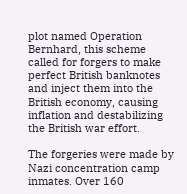plot named Operation Bernhard, this scheme called for forgers to make perfect British banknotes and inject them into the British economy, causing inflation and destabilizing the British war effort.

The forgeries were made by Nazi concentration camp inmates. Over 160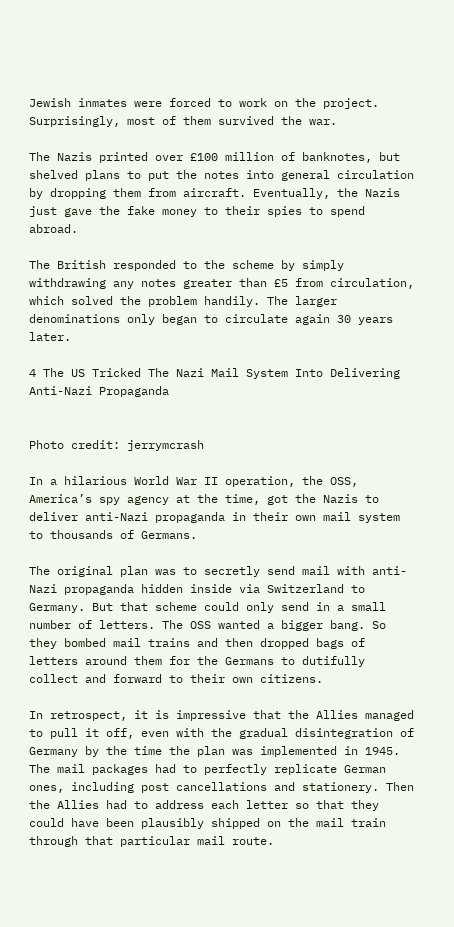Jewish inmates were forced to work on the project. Surprisingly, most of them survived the war.

The Nazis printed over £100 million of banknotes, but shelved plans to put the notes into general circulation by dropping them from aircraft. Eventually, the Nazis just gave the fake money to their spies to spend abroad.

The British responded to the scheme by simply withdrawing any notes greater than £5 from circulation, which solved the problem handily. The larger denominations only began to circulate again 30 years later.

4 The US Tricked The Nazi Mail System Into Delivering Anti-Nazi Propaganda


Photo credit: jerrymcrash

In a hilarious World War II operation, the OSS, America’s spy agency at the time, got the Nazis to deliver anti-Nazi propaganda in their own mail system to thousands of Germans.

The original plan was to secretly send mail with anti-Nazi propaganda hidden inside via Switzerland to Germany. But that scheme could only send in a small number of letters. The OSS wanted a bigger bang. So they bombed mail trains and then dropped bags of letters around them for the Germans to dutifully collect and forward to their own citizens.

In retrospect, it is impressive that the Allies managed to pull it off, even with the gradual disintegration of Germany by the time the plan was implemented in 1945. The mail packages had to perfectly replicate German ones, including post cancellations and stationery. Then the Allies had to address each letter so that they could have been plausibly shipped on the mail train through that particular mail route.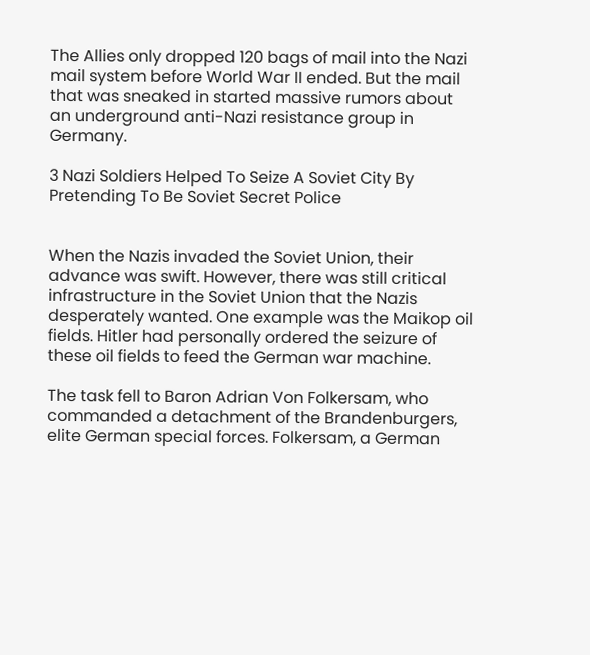The Allies only dropped 120 bags of mail into the Nazi mail system before World War II ended. But the mail that was sneaked in started massive rumors about an underground anti-Nazi resistance group in Germany.

3 Nazi Soldiers Helped To Seize A Soviet City By Pretending To Be Soviet Secret Police


When the Nazis invaded the Soviet Union, their advance was swift. However, there was still critical infrastructure in the Soviet Union that the Nazis desperately wanted. One example was the Maikop oil fields. Hitler had personally ordered the seizure of these oil fields to feed the German war machine.

The task fell to Baron Adrian Von Folkersam, who commanded a detachment of the Brandenburgers, elite German special forces. Folkersam, a German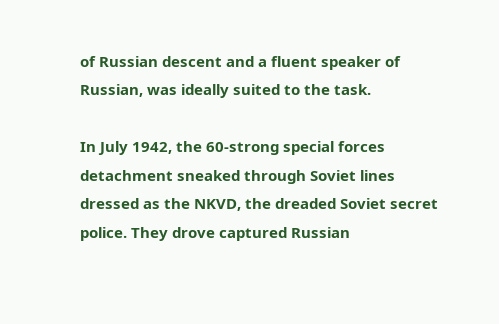of Russian descent and a fluent speaker of Russian, was ideally suited to the task.

In July 1942, the 60-strong special forces detachment sneaked through Soviet lines dressed as the NKVD, the dreaded Soviet secret police. They drove captured Russian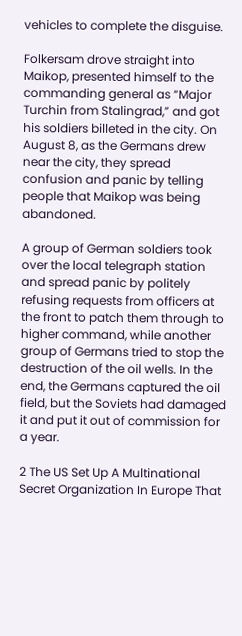vehicles to complete the disguise.

Folkersam drove straight into Maikop, presented himself to the commanding general as “Major Turchin from Stalingrad,” and got his soldiers billeted in the city. On August 8, as the Germans drew near the city, they spread confusion and panic by telling people that Maikop was being abandoned.

A group of German soldiers took over the local telegraph station and spread panic by politely refusing requests from officers at the front to patch them through to higher command, while another group of Germans tried to stop the destruction of the oil wells. In the end, the Germans captured the oil field, but the Soviets had damaged it and put it out of commission for a year.

2 The US Set Up A Multinational Secret Organization In Europe That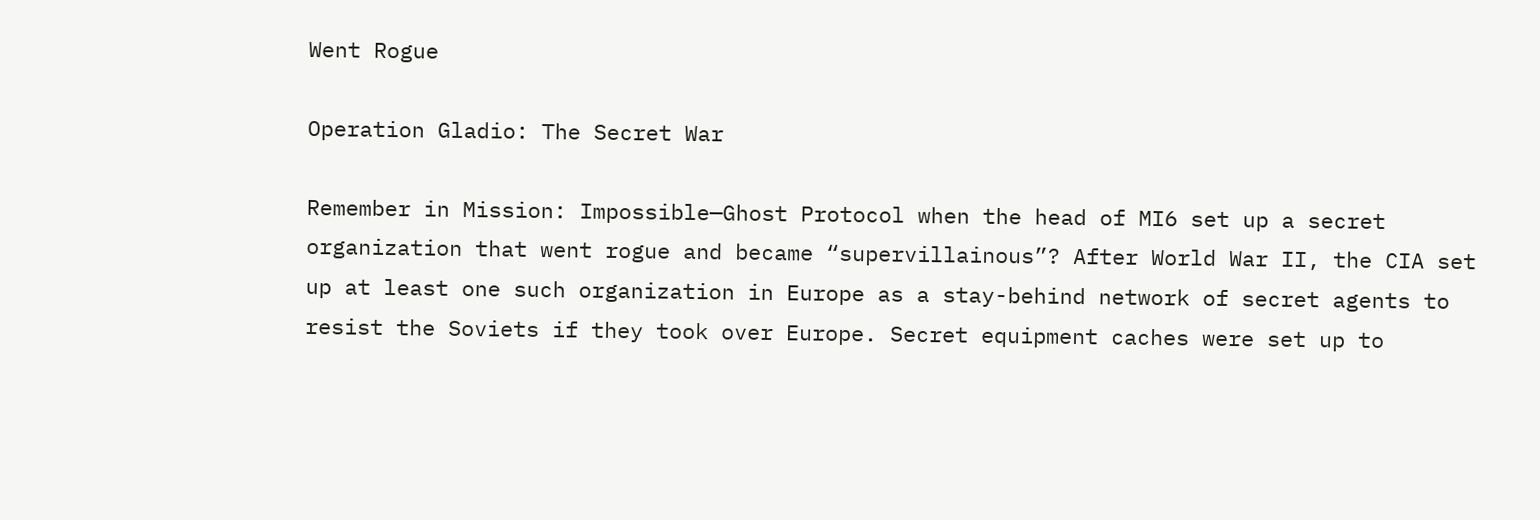Went Rogue

Operation Gladio: The Secret War

Remember in Mission: Impossible—Ghost Protocol when the head of MI6 set up a secret organization that went rogue and became “supervillainous”? After World War II, the CIA set up at least one such organization in Europe as a stay-behind network of secret agents to resist the Soviets if they took over Europe. Secret equipment caches were set up to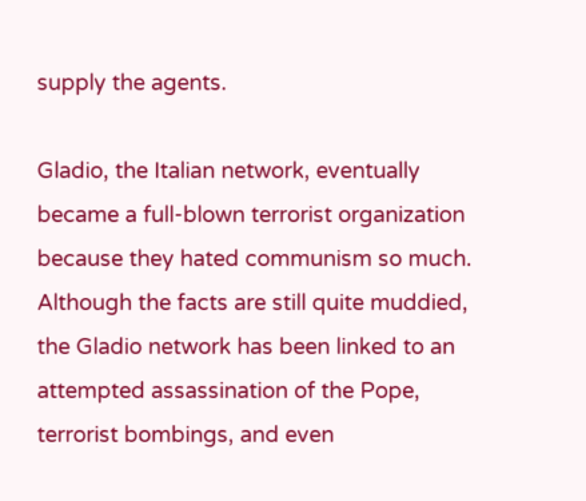supply the agents.

Gladio, the Italian network, eventually became a full-blown terrorist organization because they hated communism so much. Although the facts are still quite muddied, the Gladio network has been linked to an attempted assassination of the Pope, terrorist bombings, and even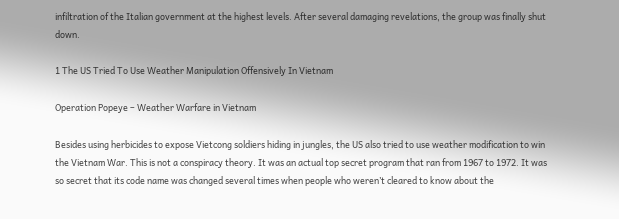infiltration of the Italian government at the highest levels. After several damaging revelations, the group was finally shut down.

1 The US Tried To Use Weather Manipulation Offensively In Vietnam

Operation Popeye – Weather Warfare in Vietnam

Besides using herbicides to expose Vietcong soldiers hiding in jungles, the US also tried to use weather modification to win the Vietnam War. This is not a conspiracy theory. It was an actual top secret program that ran from 1967 to 1972. It was so secret that its code name was changed several times when people who weren’t cleared to know about the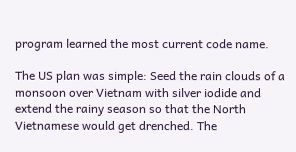program learned the most current code name.

The US plan was simple: Seed the rain clouds of a monsoon over Vietnam with silver iodide and extend the rainy season so that the North Vietnamese would get drenched. The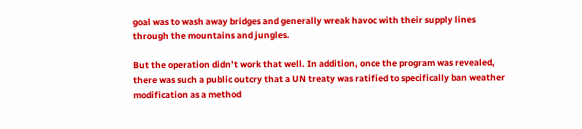goal was to wash away bridges and generally wreak havoc with their supply lines through the mountains and jungles.

But the operation didn’t work that well. In addition, once the program was revealed, there was such a public outcry that a UN treaty was ratified to specifically ban weather modification as a method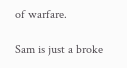of warfare.

Sam is just a broke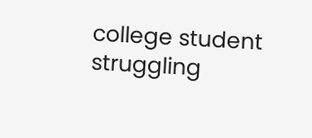college student struggling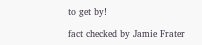to get by!

fact checked by Jamie Frater